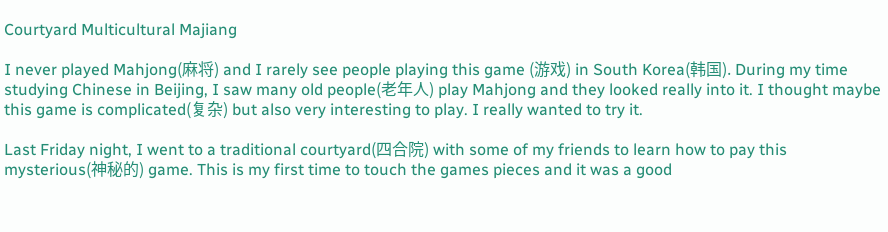Courtyard Multicultural Majiang

I never played Mahjong(麻将) and I rarely see people playing this game (游戏) in South Korea(韩国). During my time studying Chinese in Beijing, I saw many old people(老年人) play Mahjong and they looked really into it. I thought maybe this game is complicated(复杂) but also very interesting to play. I really wanted to try it.

Last Friday night, I went to a traditional courtyard(四合院) with some of my friends to learn how to pay this mysterious(神秘的) game. This is my first time to touch the games pieces and it was a good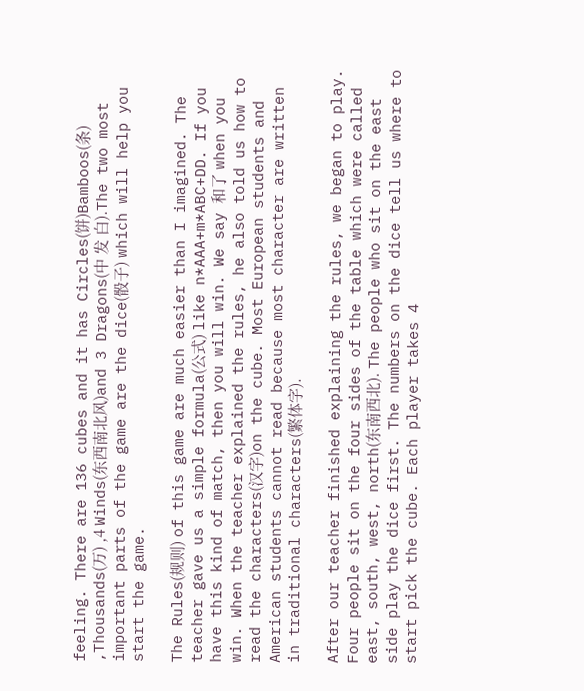feeling. There are 136 cubes and it has Circles(饼)Bamboos(条) ,Thousands(万) ,4 Winds(东西南北风)and 3 Dragons(中 发 白).The two most important parts of the game are the dice(骰子) which will help you start the game.

The Rules(规则) of this game are much easier than I imagined. The teacher gave us a simple formula(公式) like n*AAA+m*ABC+DD. If you have this kind of match, then you will win. We say 和了 when you win. When the teacher explained the rules, he also told us how to read the characters(汉字)on the cube. Most European students and American students cannot read because most character are written in traditional characters(繁体字).

After our teacher finished explaining the rules, we began to play. Four people sit on the four sides of the table which were called east, south, west, north(东南西北). The people who sit on the east side play the dice first. The numbers on the dice tell us where to start pick the cube. Each player takes 4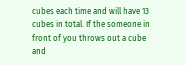cubes each time and will have 13 cubes in total. If the someone in front of you throws out a cube and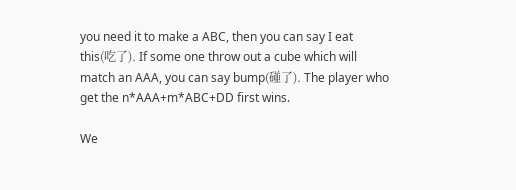you need it to make a ABC, then you can say I eat this(吃了). If some one throw out a cube which will match an AAA, you can say bump(碰了). The player who get the n*AAA+m*ABC+DD first wins.

We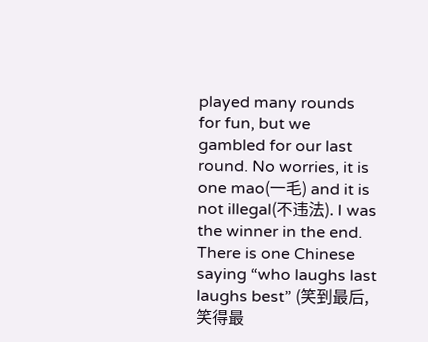played many rounds for fun, but we gambled for our last round. No worries, it is one mao(一毛) and it is not illegal(不违法). I was the winner in the end. There is one Chinese saying “who laughs last laughs best” (笑到最后,笑得最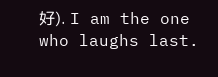好). I am the one who laughs last.